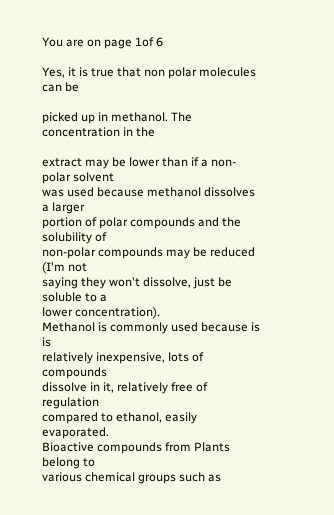You are on page 1of 6

Yes, it is true that non polar molecules can be

picked up in methanol. The concentration in the

extract may be lower than if a non-polar solvent
was used because methanol dissolves a larger
portion of polar compounds and the solubility of
non-polar compounds may be reduced (I'm not
saying they won't dissolve, just be soluble to a
lower concentration).
Methanol is commonly used because is is
relatively inexpensive, lots of compounds
dissolve in it, relatively free of regulation
compared to ethanol, easily evaporated.
Bioactive compounds from Plants belong to
various chemical groups such as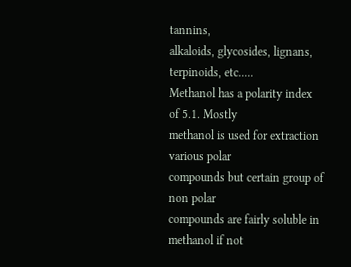tannins,
alkaloids, glycosides, lignans, terpinoids, etc.....
Methanol has a polarity index of 5.1. Mostly
methanol is used for extraction various polar
compounds but certain group of non polar
compounds are fairly soluble in methanol if not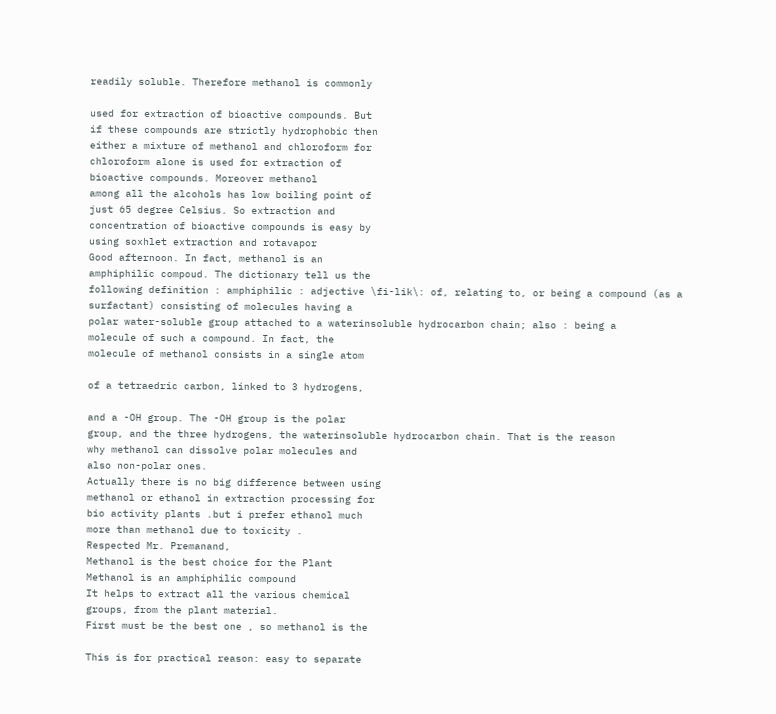readily soluble. Therefore methanol is commonly

used for extraction of bioactive compounds. But
if these compounds are strictly hydrophobic then
either a mixture of methanol and chloroform for
chloroform alone is used for extraction of
bioactive compounds. Moreover methanol
among all the alcohols has low boiling point of
just 65 degree Celsius. So extraction and
concentration of bioactive compounds is easy by
using soxhlet extraction and rotavapor
Good afternoon. In fact, methanol is an
amphiphilic compoud. The dictionary tell us the
following definition : amphiphilic : adjective \fi-lik\: of, relating to, or being a compound (as a
surfactant) consisting of molecules having a
polar water-soluble group attached to a waterinsoluble hydrocarbon chain; also : being a
molecule of such a compound. In fact, the
molecule of methanol consists in a single atom

of a tetraedric carbon, linked to 3 hydrogens,

and a -OH group. The -OH group is the polar
group, and the three hydrogens, the waterinsoluble hydrocarbon chain. That is the reason
why methanol can dissolve polar molecules and
also non-polar ones.
Actually there is no big difference between using
methanol or ethanol in extraction processing for
bio activity plants .but i prefer ethanol much
more than methanol due to toxicity .
Respected Mr. Premanand,
Methanol is the best choice for the Plant
Methanol is an amphiphilic compound
It helps to extract all the various chemical
groups, from the plant material.
First must be the best one , so methanol is the

This is for practical reason: easy to separate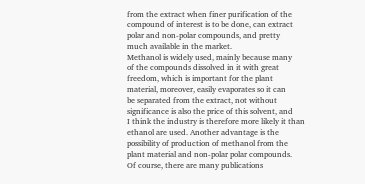from the extract when finer purification of the
compound of interest is to be done, can extract
polar and non-polar compounds, and pretty
much available in the market.
Methanol is widely used, mainly because many
of the compounds dissolved in it with great
freedom, which is important for the plant
material, moreover, easily evaporates so it can
be separated from the extract, not without
significance is also the price of this solvent, and
I think the industry is therefore more likely it than
ethanol are used. Another advantage is the
possibility of production of methanol from the
plant material and non-polar polar compounds.
Of course, there are many publications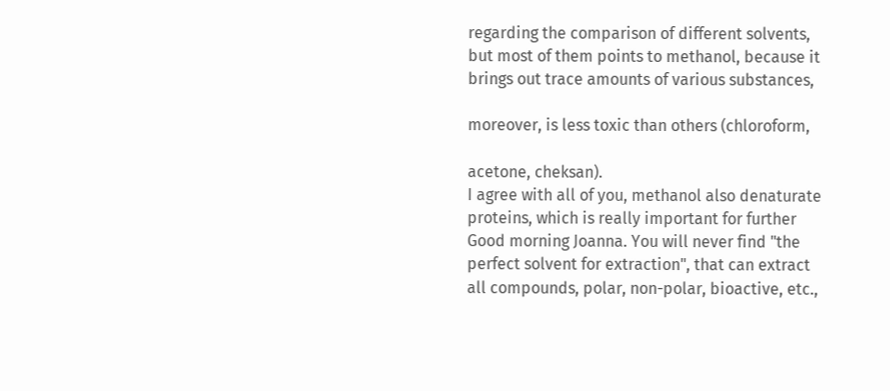regarding the comparison of different solvents,
but most of them points to methanol, because it
brings out trace amounts of various substances,

moreover, is less toxic than others (chloroform,

acetone, cheksan).
I agree with all of you, methanol also denaturate
proteins, which is really important for further
Good morning Joanna. You will never find "the
perfect solvent for extraction", that can extract
all compounds, polar, non-polar, bioactive, etc.,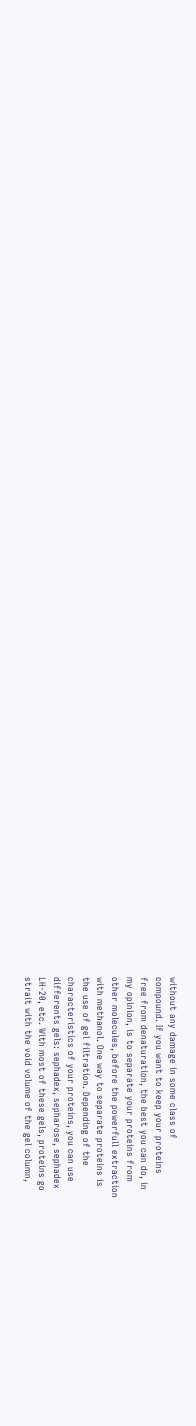without any damage in some class of
compound. If you want to keep your proteins
free from denaturation, the best you can do, in
my opinion, is to separate your proteins from
other molecules, before the powerfull extraction
with methanol. One way to separate proteins is
the use of gel filtration. Depending of the
characteristics of your proteins, you can use
differents gels: sephadex, sepharose, sephadex
LH-20, etc. With most of these gels, proteins go
strait with the void volume of the gel column,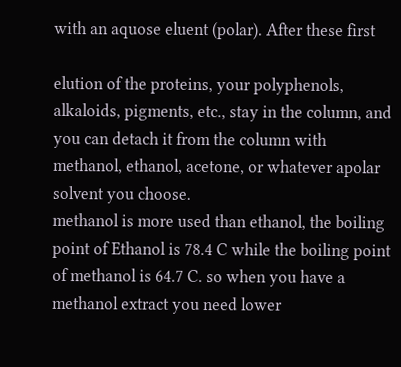with an aquose eluent (polar). After these first

elution of the proteins, your polyphenols,
alkaloids, pigments, etc., stay in the column, and
you can detach it from the column with
methanol, ethanol, acetone, or whatever apolar
solvent you choose.
methanol is more used than ethanol, the boiling
point of Ethanol is 78.4 C while the boiling point
of methanol is 64.7 C. so when you have a
methanol extract you need lower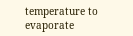temperature to
evaporate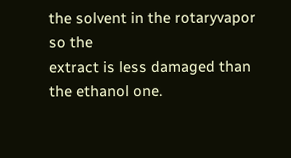the solvent in the rotaryvapor so the
extract is less damaged than the ethanol one.